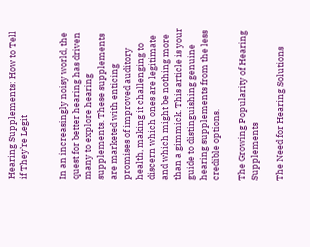Hearing Supplements: How to Tell if They’re Legit


In an increasingly noisy world, the quest for better hearing has driven many to explore hearing supplements. These supplements are marketed with enticing promises of improved auditory health, making it challenging to discern which ones are legitimate and which might be nothing more than a gimmick. This article is your guide to distinguishing genuine hearing supplements from the less credible options.

The Growing Popularity of Hearing Supplements

The Need for Hearing Solutions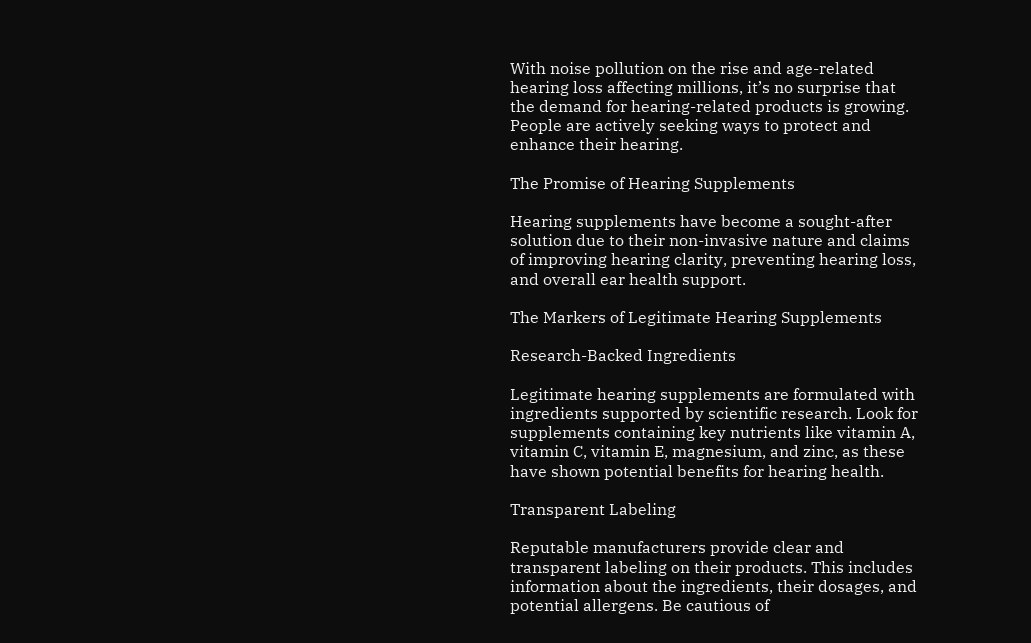With noise pollution on the rise and age-related hearing loss affecting millions, it’s no surprise that the demand for hearing-related products is growing. People are actively seeking ways to protect and enhance their hearing.

The Promise of Hearing Supplements

Hearing supplements have become a sought-after solution due to their non-invasive nature and claims of improving hearing clarity, preventing hearing loss, and overall ear health support.

The Markers of Legitimate Hearing Supplements

Research-Backed Ingredients

Legitimate hearing supplements are formulated with ingredients supported by scientific research. Look for supplements containing key nutrients like vitamin A, vitamin C, vitamin E, magnesium, and zinc, as these have shown potential benefits for hearing health.

Transparent Labeling

Reputable manufacturers provide clear and transparent labeling on their products. This includes information about the ingredients, their dosages, and potential allergens. Be cautious of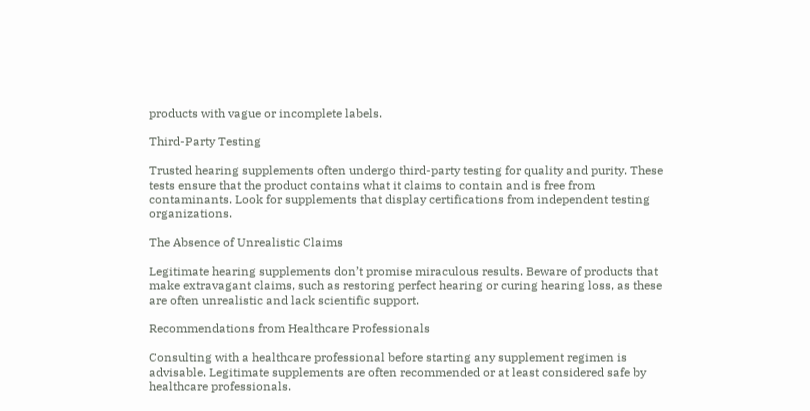products with vague or incomplete labels.

Third-Party Testing

Trusted hearing supplements often undergo third-party testing for quality and purity. These tests ensure that the product contains what it claims to contain and is free from contaminants. Look for supplements that display certifications from independent testing organizations.

The Absence of Unrealistic Claims

Legitimate hearing supplements don’t promise miraculous results. Beware of products that make extravagant claims, such as restoring perfect hearing or curing hearing loss, as these are often unrealistic and lack scientific support.

Recommendations from Healthcare Professionals

Consulting with a healthcare professional before starting any supplement regimen is advisable. Legitimate supplements are often recommended or at least considered safe by healthcare professionals.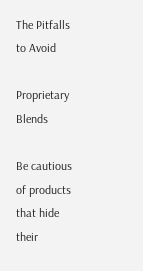The Pitfalls to Avoid

Proprietary Blends

Be cautious of products that hide their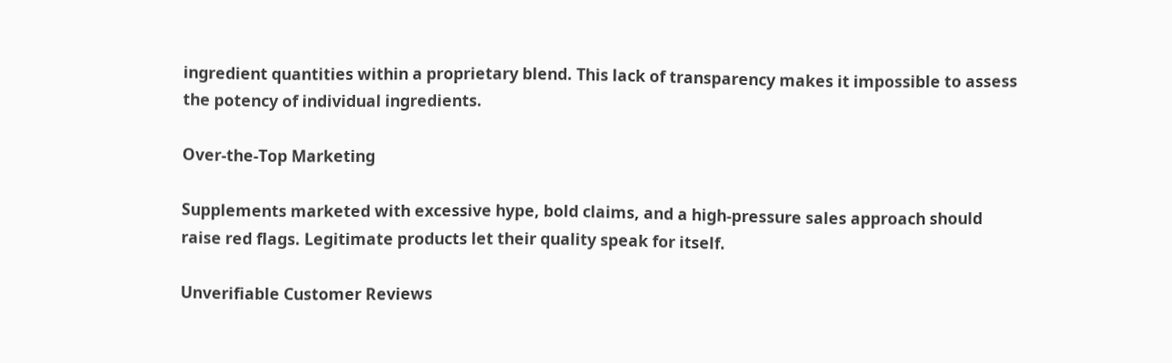ingredient quantities within a proprietary blend. This lack of transparency makes it impossible to assess the potency of individual ingredients.

Over-the-Top Marketing

Supplements marketed with excessive hype, bold claims, and a high-pressure sales approach should raise red flags. Legitimate products let their quality speak for itself.

Unverifiable Customer Reviews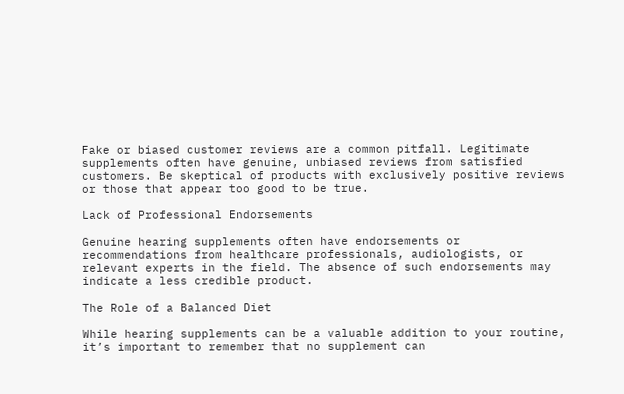Fake or biased customer reviews are a common pitfall. Legitimate supplements often have genuine, unbiased reviews from satisfied customers. Be skeptical of products with exclusively positive reviews or those that appear too good to be true.

Lack of Professional Endorsements

Genuine hearing supplements often have endorsements or recommendations from healthcare professionals, audiologists, or relevant experts in the field. The absence of such endorsements may indicate a less credible product.

The Role of a Balanced Diet

While hearing supplements can be a valuable addition to your routine, it’s important to remember that no supplement can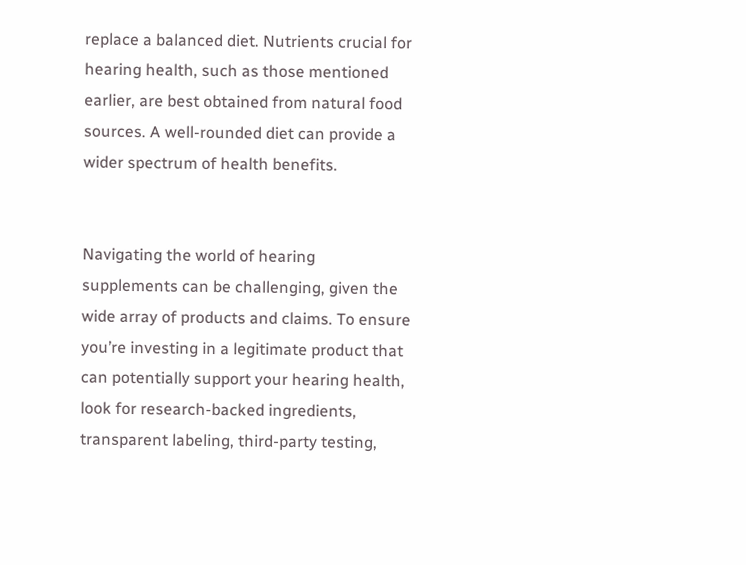replace a balanced diet. Nutrients crucial for hearing health, such as those mentioned earlier, are best obtained from natural food sources. A well-rounded diet can provide a wider spectrum of health benefits.


Navigating the world of hearing supplements can be challenging, given the wide array of products and claims. To ensure you’re investing in a legitimate product that can potentially support your hearing health, look for research-backed ingredients, transparent labeling, third-party testing,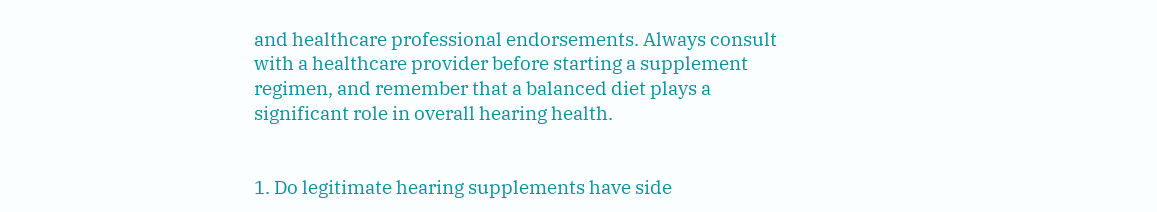and healthcare professional endorsements. Always consult with a healthcare provider before starting a supplement regimen, and remember that a balanced diet plays a significant role in overall hearing health.


1. Do legitimate hearing supplements have side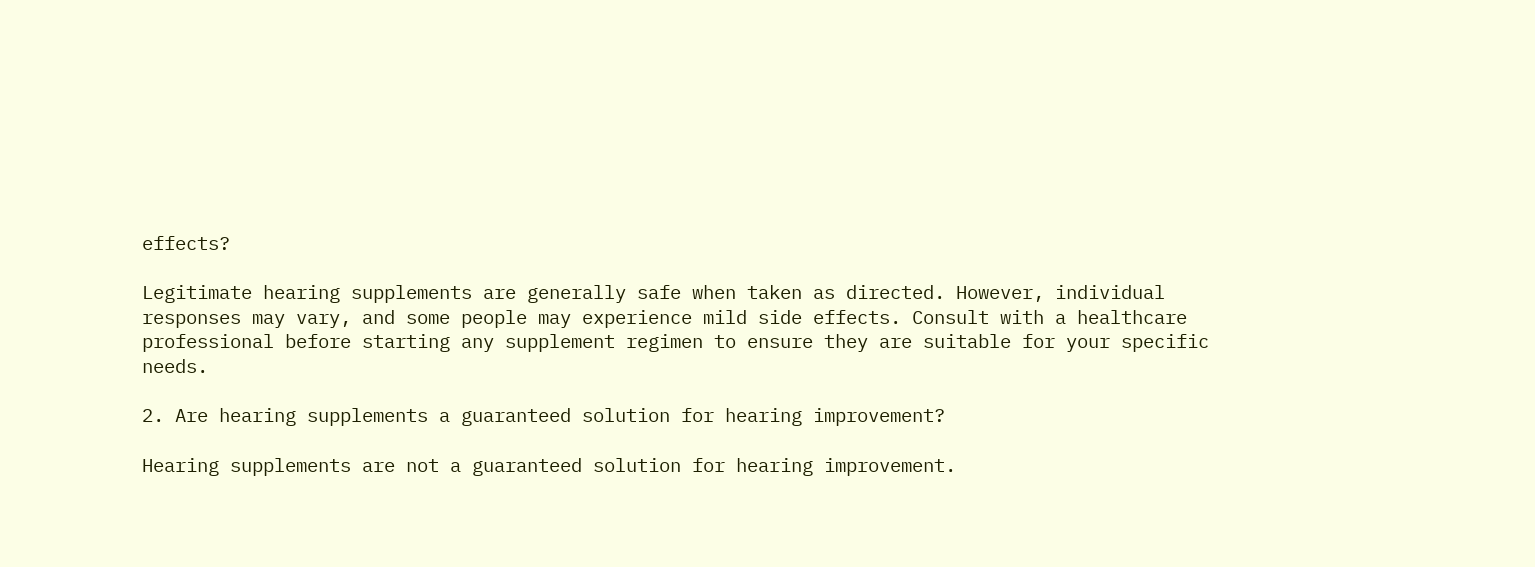effects?

Legitimate hearing supplements are generally safe when taken as directed. However, individual responses may vary, and some people may experience mild side effects. Consult with a healthcare professional before starting any supplement regimen to ensure they are suitable for your specific needs.

2. Are hearing supplements a guaranteed solution for hearing improvement?

Hearing supplements are not a guaranteed solution for hearing improvement.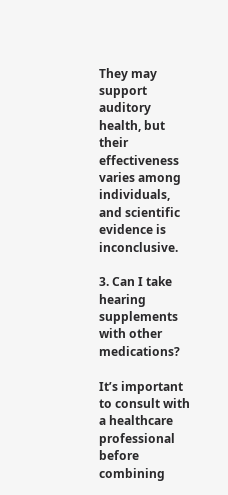They may support auditory health, but their effectiveness varies among individuals, and scientific evidence is inconclusive.

3. Can I take hearing supplements with other medications?

It’s important to consult with a healthcare professional before combining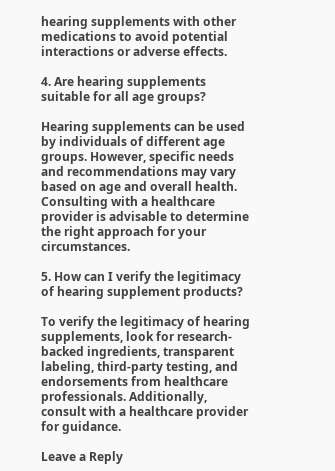hearing supplements with other medications to avoid potential interactions or adverse effects.

4. Are hearing supplements suitable for all age groups?

Hearing supplements can be used by individuals of different age groups. However, specific needs and recommendations may vary based on age and overall health. Consulting with a healthcare provider is advisable to determine the right approach for your circumstances.

5. How can I verify the legitimacy of hearing supplement products?

To verify the legitimacy of hearing supplements, look for research-backed ingredients, transparent labeling, third-party testing, and endorsements from healthcare professionals. Additionally, consult with a healthcare provider for guidance.

Leave a Reply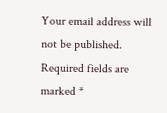Your email address will not be published. Required fields are marked *